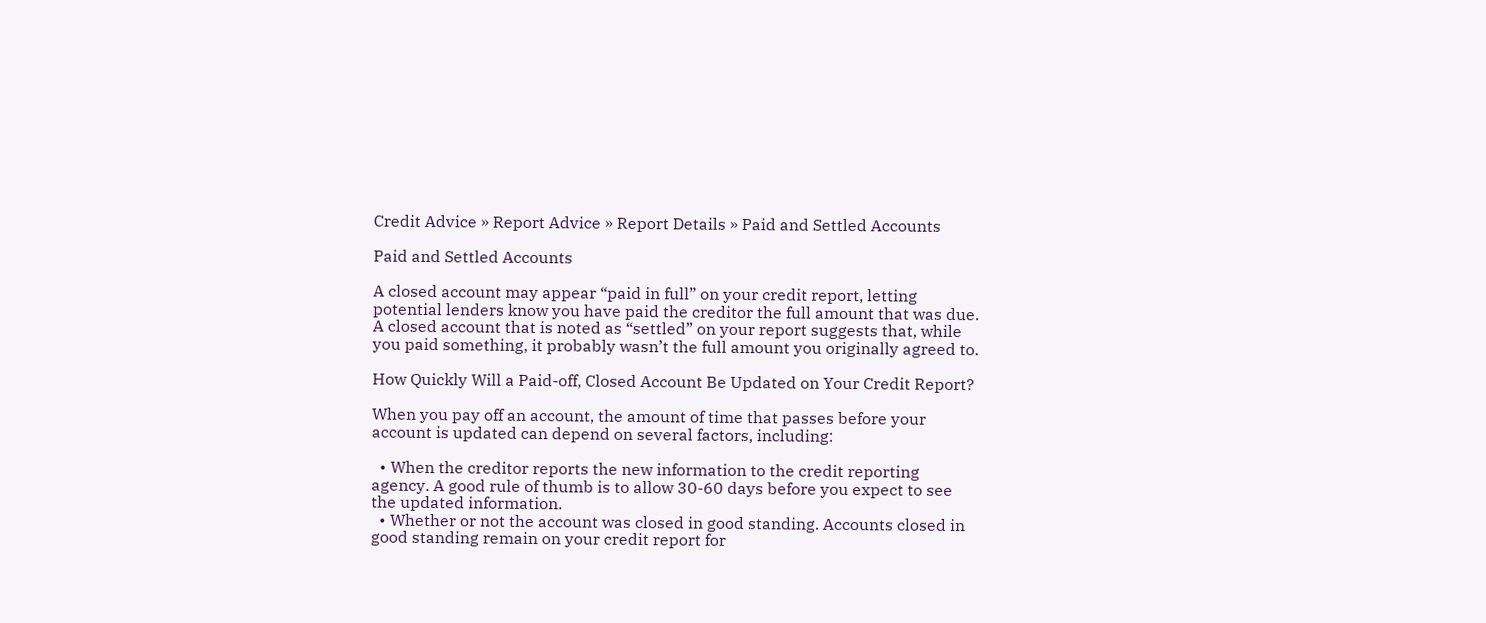Credit Advice » Report Advice » Report Details » Paid and Settled Accounts

Paid and Settled Accounts

A closed account may appear “paid in full” on your credit report, letting potential lenders know you have paid the creditor the full amount that was due. A closed account that is noted as “settled” on your report suggests that, while you paid something, it probably wasn’t the full amount you originally agreed to.

How Quickly Will a Paid-off, Closed Account Be Updated on Your Credit Report?

When you pay off an account, the amount of time that passes before your account is updated can depend on several factors, including:

  • When the creditor reports the new information to the credit reporting agency. A good rule of thumb is to allow 30-60 days before you expect to see the updated information.
  • Whether or not the account was closed in good standing. Accounts closed in good standing remain on your credit report for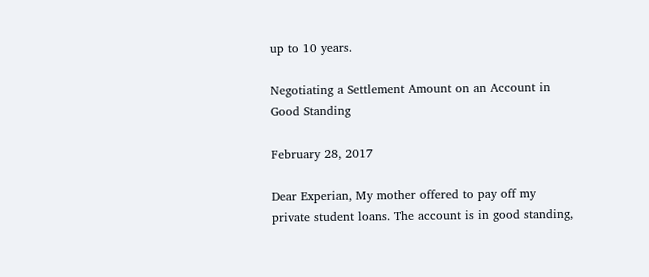up to 10 years.

Negotiating a Settlement Amount on an Account in Good Standing

February 28, 2017

Dear Experian, My mother offered to pay off my private student loans. The account is in good standing,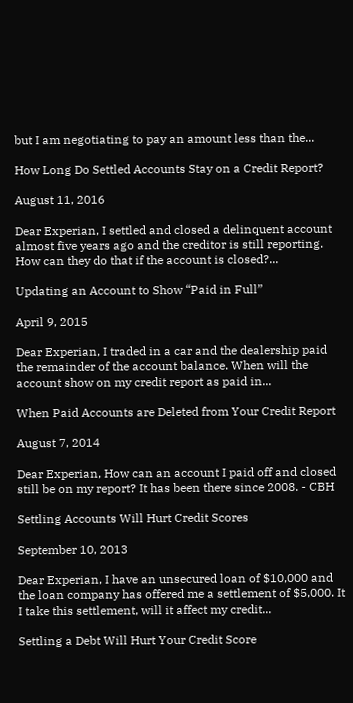but I am negotiating to pay an amount less than the...

How Long Do Settled Accounts Stay on a Credit Report?

August 11, 2016

Dear Experian, I settled and closed a delinquent account almost five years ago and the creditor is still reporting. How can they do that if the account is closed?...

Updating an Account to Show “Paid in Full”

April 9, 2015

Dear Experian, I traded in a car and the dealership paid the remainder of the account balance. When will the account show on my credit report as paid in...

When Paid Accounts are Deleted from Your Credit Report

August 7, 2014

Dear Experian, How can an account I paid off and closed still be on my report? It has been there since 2008. - CBH

Settling Accounts Will Hurt Credit Scores

September 10, 2013

Dear Experian, I have an unsecured loan of $10,000 and the loan company has offered me a settlement of $5,000. It I take this settlement, will it affect my credit...

Settling a Debt Will Hurt Your Credit Score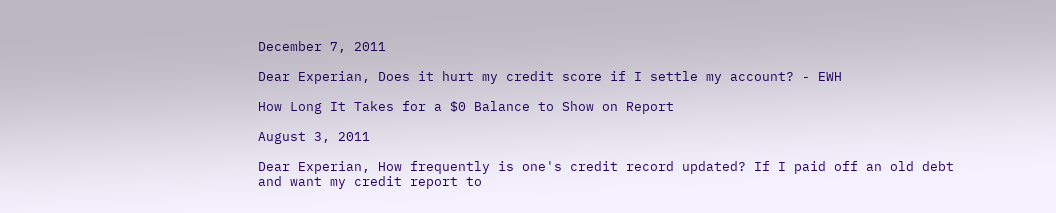December 7, 2011

Dear Experian, Does it hurt my credit score if I settle my account? - EWH

How Long It Takes for a $0 Balance to Show on Report

August 3, 2011

Dear Experian, How frequently is one's credit record updated? If I paid off an old debt and want my credit report to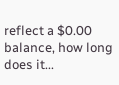reflect a $0.00 balance, how long does it...